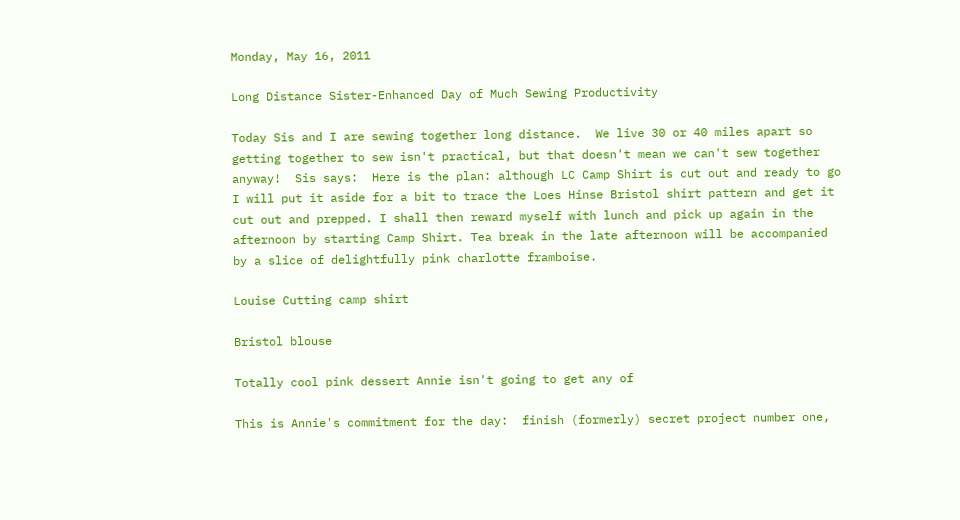Monday, May 16, 2011

Long Distance Sister-Enhanced Day of Much Sewing Productivity

Today Sis and I are sewing together long distance.  We live 30 or 40 miles apart so getting together to sew isn't practical, but that doesn't mean we can't sew together anyway!  Sis says:  Here is the plan: although LC Camp Shirt is cut out and ready to go I will put it aside for a bit to trace the Loes Hinse Bristol shirt pattern and get it cut out and prepped. I shall then reward myself with lunch and pick up again in the afternoon by starting Camp Shirt. Tea break in the late afternoon will be accompanied by a slice of delightfully pink charlotte framboise.

Louise Cutting camp shirt

Bristol blouse

Totally cool pink dessert Annie isn't going to get any of

This is Annie's commitment for the day:  finish (formerly) secret project number one,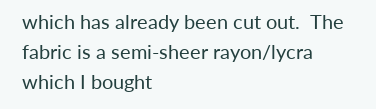which has already been cut out.  The fabric is a semi-sheer rayon/lycra which I bought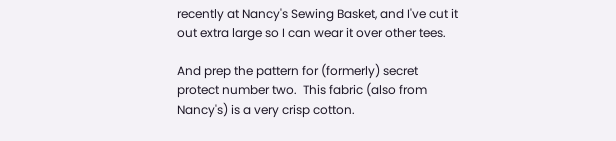recently at Nancy's Sewing Basket, and I've cut it out extra large so I can wear it over other tees.

And prep the pattern for (formerly) secret protect number two.  This fabric (also from Nancy's) is a very crisp cotton.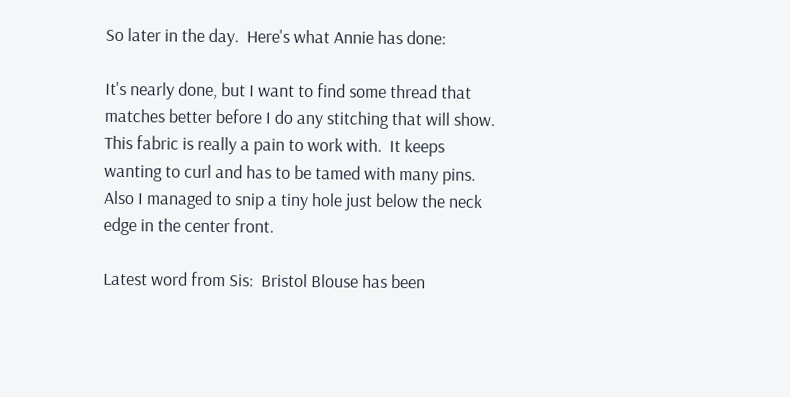So later in the day.  Here's what Annie has done:

It's nearly done, but I want to find some thread that matches better before I do any stitching that will show.  This fabric is really a pain to work with.  It keeps wanting to curl and has to be tamed with many pins.  Also I managed to snip a tiny hole just below the neck edge in the center front.

Latest word from Sis:  Bristol Blouse has been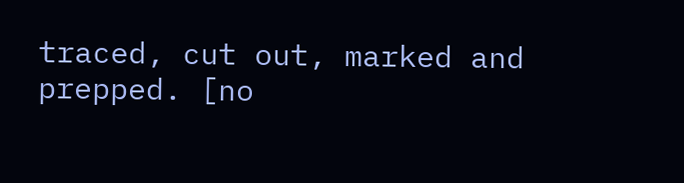traced, cut out, marked and prepped. [no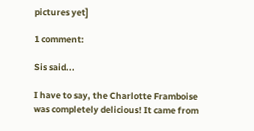pictures yet]

1 comment:

Sis said...

I have to say, the Charlotte Framboise was completely delicious! It came from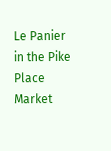Le Panier in the Pike Place Market